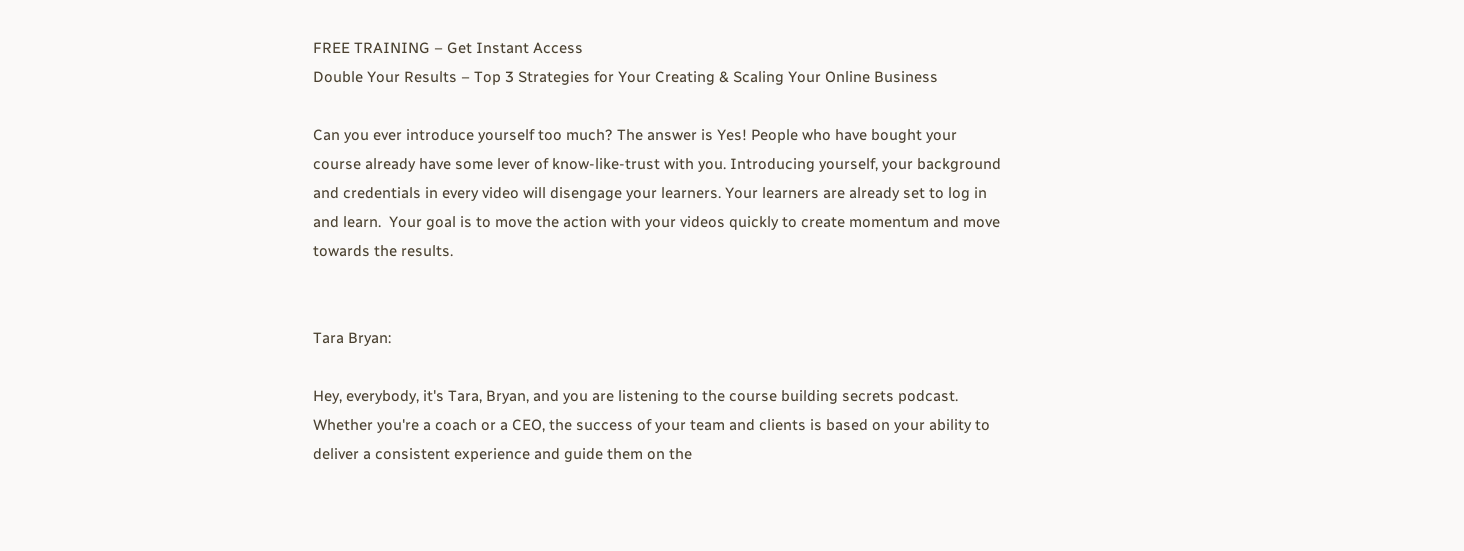FREE TRAINING – Get Instant Access
Double Your Results – Top 3 Strategies for Your Creating & Scaling Your Online Business

Can you ever introduce yourself too much? The answer is Yes! People who have bought your course already have some lever of know-like-trust with you. Introducing yourself, your background and credentials in every video will disengage your learners. Your learners are already set to log in and learn.  Your goal is to move the action with your videos quickly to create momentum and move towards the results.


Tara Bryan:

Hey, everybody, it's Tara, Bryan, and you are listening to the course building secrets podcast. Whether you're a coach or a CEO, the success of your team and clients is based on your ability to deliver a consistent experience and guide them on the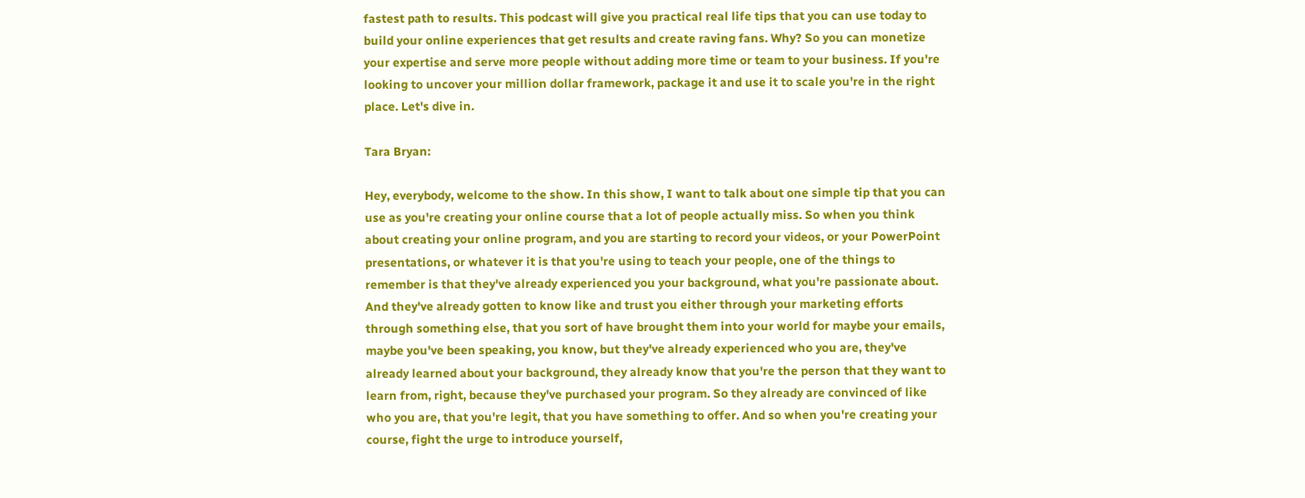fastest path to results. This podcast will give you practical real life tips that you can use today to build your online experiences that get results and create raving fans. Why? So you can monetize your expertise and serve more people without adding more time or team to your business. If you're looking to uncover your million dollar framework, package it and use it to scale you're in the right place. Let's dive in.

Tara Bryan:

Hey, everybody, welcome to the show. In this show, I want to talk about one simple tip that you can use as you're creating your online course that a lot of people actually miss. So when you think about creating your online program, and you are starting to record your videos, or your PowerPoint presentations, or whatever it is that you're using to teach your people, one of the things to remember is that they've already experienced you your background, what you're passionate about. And they've already gotten to know like and trust you either through your marketing efforts through something else, that you sort of have brought them into your world for maybe your emails, maybe you've been speaking, you know, but they've already experienced who you are, they've already learned about your background, they already know that you're the person that they want to learn from, right, because they've purchased your program. So they already are convinced of like who you are, that you're legit, that you have something to offer. And so when you're creating your course, fight the urge to introduce yourself,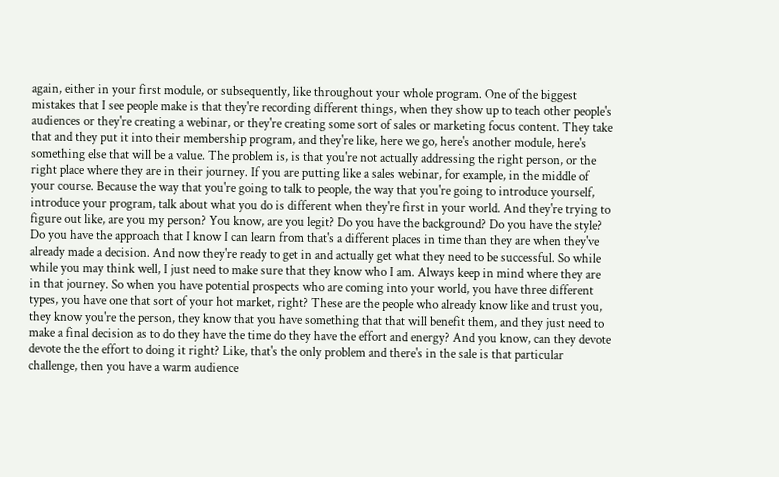again, either in your first module, or subsequently, like throughout your whole program. One of the biggest mistakes that I see people make is that they're recording different things, when they show up to teach other people's audiences or they're creating a webinar, or they're creating some sort of sales or marketing focus content. They take that and they put it into their membership program, and they're like, here we go, here's another module, here's something else that will be a value. The problem is, is that you're not actually addressing the right person, or the right place where they are in their journey. If you are putting like a sales webinar, for example, in the middle of your course. Because the way that you're going to talk to people, the way that you're going to introduce yourself, introduce your program, talk about what you do is different when they're first in your world. And they're trying to figure out like, are you my person? You know, are you legit? Do you have the background? Do you have the style? Do you have the approach that I know I can learn from that's a different places in time than they are when they've already made a decision. And now they're ready to get in and actually get what they need to be successful. So while while you may think well, I just need to make sure that they know who I am. Always keep in mind where they are in that journey. So when you have potential prospects who are coming into your world, you have three different types, you have one that sort of your hot market, right? These are the people who already know like and trust you, they know you're the person, they know that you have something that that will benefit them, and they just need to make a final decision as to do they have the time do they have the effort and energy? And you know, can they devote devote the the effort to doing it right? Like, that's the only problem and there's in the sale is that particular challenge, then you have a warm audience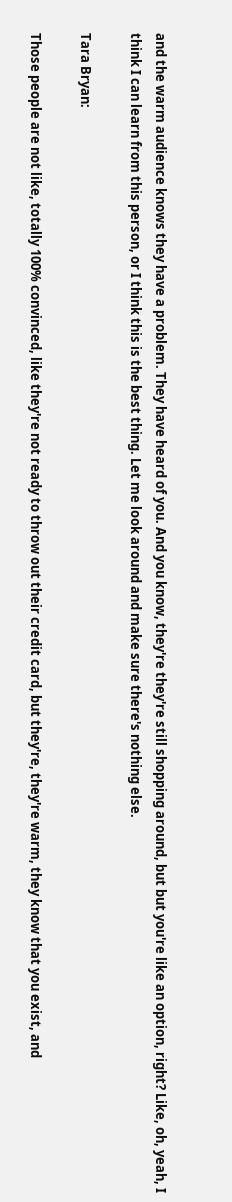and the warm audience knows they have a problem. They have heard of you. And you know, they're they're still shopping around, but but you're like an option, right? Like, oh, yeah, I think I can learn from this person, or I think this is the best thing. Let me look around and make sure there's nothing else.

Tara Bryan:

Those people are not like, totally 100% convinced, like they're not ready to throw out their credit card, but they're, they're warm, they know that you exist, and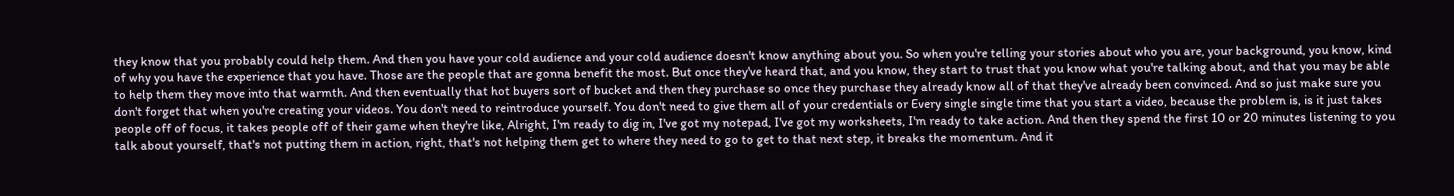they know that you probably could help them. And then you have your cold audience and your cold audience doesn't know anything about you. So when you're telling your stories about who you are, your background, you know, kind of why you have the experience that you have. Those are the people that are gonna benefit the most. But once they've heard that, and you know, they start to trust that you know what you're talking about, and that you may be able to help them they move into that warmth. And then eventually that hot buyers sort of bucket and then they purchase so once they purchase they already know all of that they've already been convinced. And so just make sure you don't forget that when you're creating your videos. You don't need to reintroduce yourself. You don't need to give them all of your credentials or Every single single time that you start a video, because the problem is, is it just takes people off of focus, it takes people off of their game when they're like, Alright, I'm ready to dig in, I've got my notepad, I've got my worksheets, I'm ready to take action. And then they spend the first 10 or 20 minutes listening to you talk about yourself, that's not putting them in action, right, that's not helping them get to where they need to go to get to that next step, it breaks the momentum. And it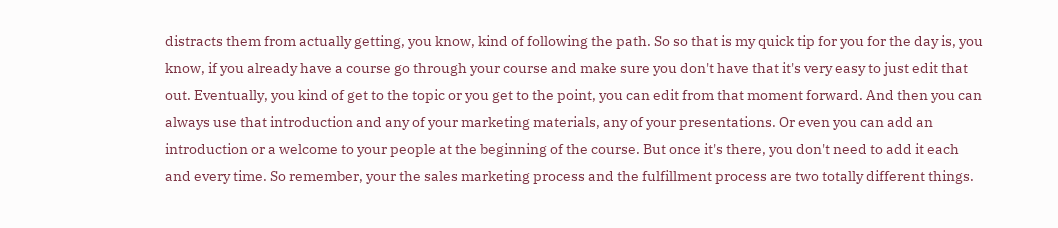distracts them from actually getting, you know, kind of following the path. So so that is my quick tip for you for the day is, you know, if you already have a course go through your course and make sure you don't have that it's very easy to just edit that out. Eventually, you kind of get to the topic or you get to the point, you can edit from that moment forward. And then you can always use that introduction and any of your marketing materials, any of your presentations. Or even you can add an introduction or a welcome to your people at the beginning of the course. But once it's there, you don't need to add it each and every time. So remember, your the sales marketing process and the fulfillment process are two totally different things.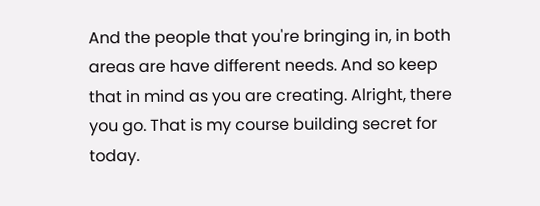And the people that you're bringing in, in both areas are have different needs. And so keep that in mind as you are creating. Alright, there you go. That is my course building secret for today.